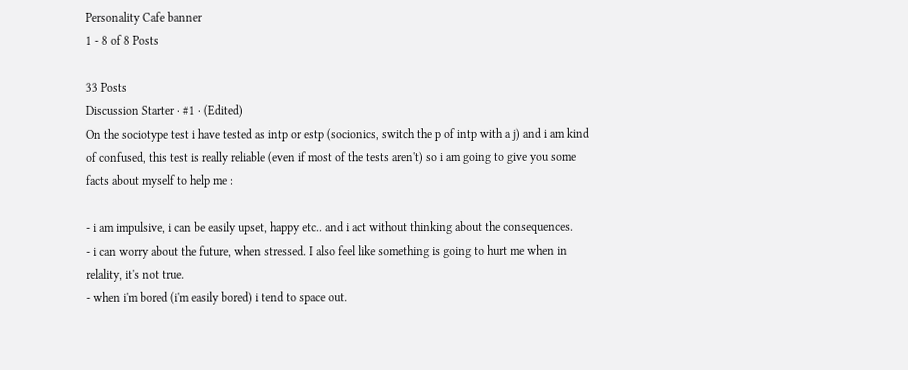Personality Cafe banner
1 - 8 of 8 Posts

33 Posts
Discussion Starter · #1 · (Edited)
On the sociotype test i have tested as intp or estp (socionics, switch the p of intp with a j) and i am kind of confused, this test is really reliable (even if most of the tests aren't) so i am going to give you some facts about myself to help me :

- i am impulsive, i can be easily upset, happy etc.. and i act without thinking about the consequences.
- i can worry about the future, when stressed. I also feel like something is going to hurt me when in relality, it's not true.
- when i'm bored (i'm easily bored) i tend to space out.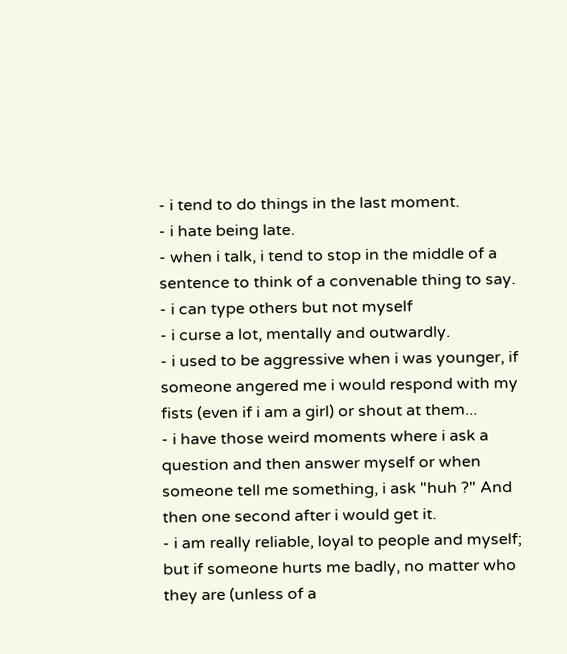- i tend to do things in the last moment.
- i hate being late.
- when i talk, i tend to stop in the middle of a sentence to think of a convenable thing to say.
- i can type others but not myself
- i curse a lot, mentally and outwardly.
- i used to be aggressive when i was younger, if someone angered me i would respond with my fists (even if i am a girl) or shout at them...
- i have those weird moments where i ask a question and then answer myself or when someone tell me something, i ask "huh ?" And then one second after i would get it.
- i am really reliable, loyal to people and myself; but if someone hurts me badly, no matter who they are (unless of a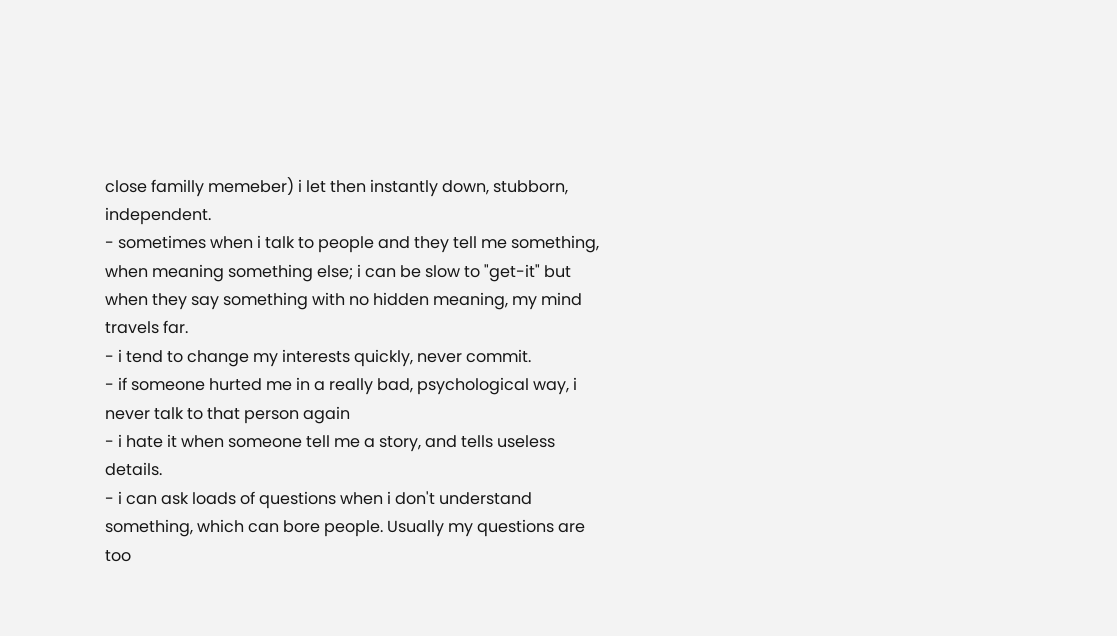close familly memeber) i let then instantly down, stubborn, independent.
- sometimes when i talk to people and they tell me something, when meaning something else; i can be slow to "get-it" but when they say something with no hidden meaning, my mind travels far.
- i tend to change my interests quickly, never commit.
- if someone hurted me in a really bad, psychological way, i never talk to that person again
- i hate it when someone tell me a story, and tells useless details.
- i can ask loads of questions when i don't understand something, which can bore people. Usually my questions are too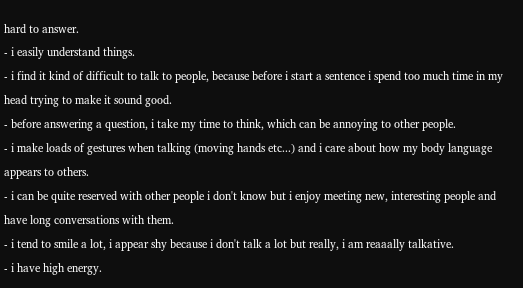hard to answer.
- i easily understand things.
- i find it kind of difficult to talk to people, because before i start a sentence i spend too much time in my head trying to make it sound good.
- before answering a question, i take my time to think, which can be annoying to other people.
- i make loads of gestures when talking (moving hands etc...) and i care about how my body language appears to others.
- i can be quite reserved with other people i don't know but i enjoy meeting new, interesting people and have long conversations with them.
- i tend to smile a lot, i appear shy because i don't talk a lot but really, i am reaaally talkative.
- i have high energy.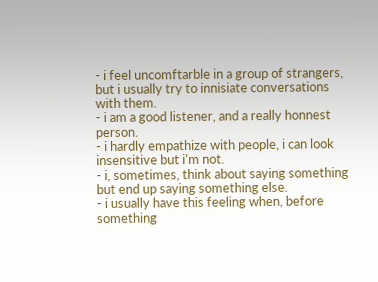- i feel uncomftarble in a group of strangers, but i usually try to innisiate conversations with them.
- i am a good listener, and a really honnest person.
- i hardly empathize with people, i can look insensitive but i'm not.
- i, sometimes, think about saying something but end up saying something else.
- i usually have this feeling when, before something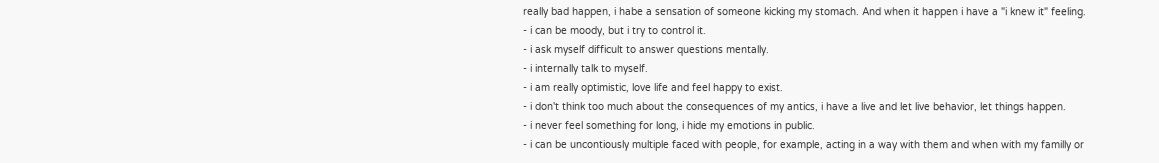really bad happen, i habe a sensation of someone kicking my stomach. And when it happen i have a "i knew it" feeling.
- i can be moody, but i try to control it.
- i ask myself difficult to answer questions mentally.
- i internally talk to myself.
- i am really optimistic, love life and feel happy to exist.
- i don't think too much about the consequences of my antics, i have a live and let live behavior, let things happen.
- i never feel something for long, i hide my emotions in public.
- i can be uncontiously multiple faced with people, for example, acting in a way with them and when with my familly or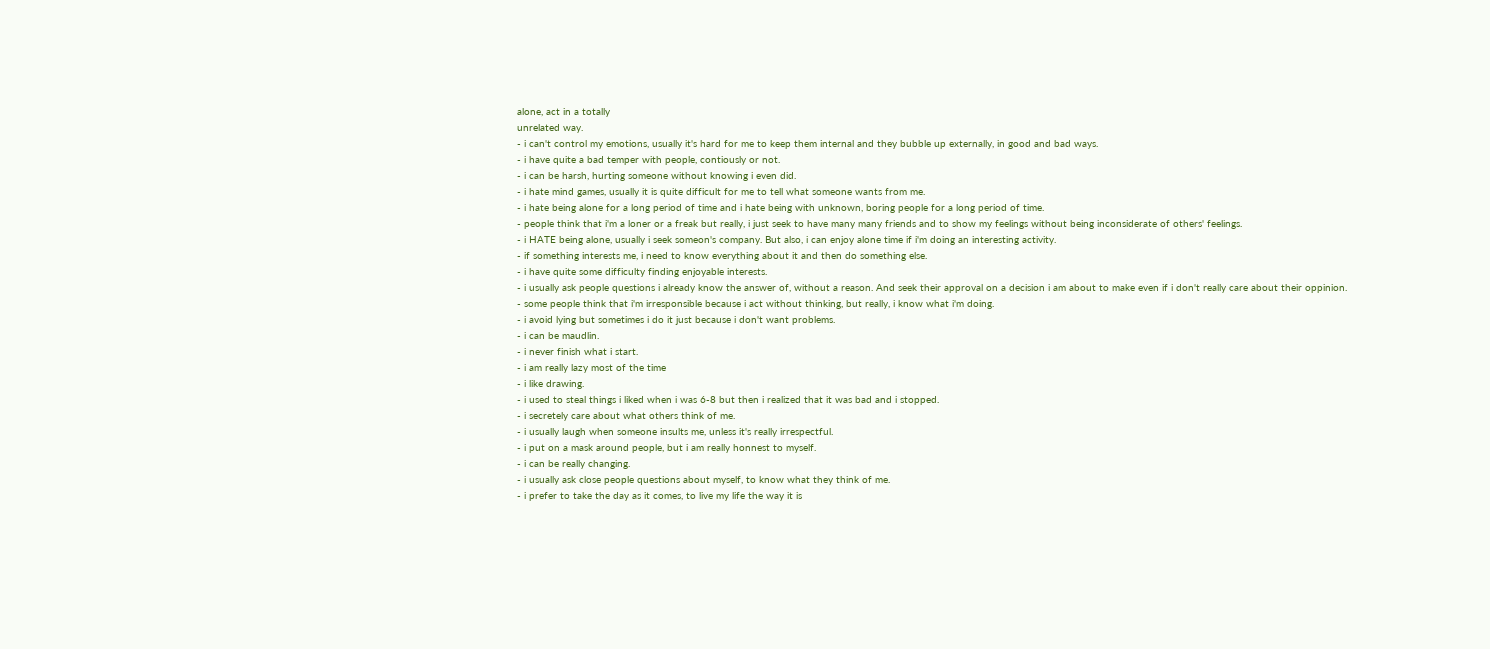alone, act in a totally
unrelated way.
- i can't control my emotions, usually it's hard for me to keep them internal and they bubble up externally, in good and bad ways.
- i have quite a bad temper with people, contiously or not.
- i can be harsh, hurting someone without knowing i even did.
- i hate mind games, usually it is quite difficult for me to tell what someone wants from me.
- i hate being alone for a long period of time and i hate being with unknown, boring people for a long period of time.
- people think that i'm a loner or a freak but really, i just seek to have many many friends and to show my feelings without being inconsiderate of others' feelings.
- i HATE being alone, usually i seek someon's company. But also, i can enjoy alone time if i'm doing an interesting activity.
- if something interests me, i need to know everything about it and then do something else.
- i have quite some difficulty finding enjoyable interests.
- i usually ask people questions i already know the answer of, without a reason. And seek their approval on a decision i am about to make even if i don't really care about their oppinion.
- some people think that i'm irresponsible because i act without thinking, but really, i know what i'm doing.
- i avoid lying but sometimes i do it just because i don't want problems.
- i can be maudlin.
- i never finish what i start.
- i am really lazy most of the time
- i like drawing.
- i used to steal things i liked when i was 6-8 but then i realized that it was bad and i stopped.
- i secretely care about what others think of me.
- i usually laugh when someone insults me, unless it's really irrespectful.
- i put on a mask around people, but i am really honnest to myself.
- i can be really changing.
- i usually ask close people questions about myself, to know what they think of me.
- i prefer to take the day as it comes, to live my life the way it is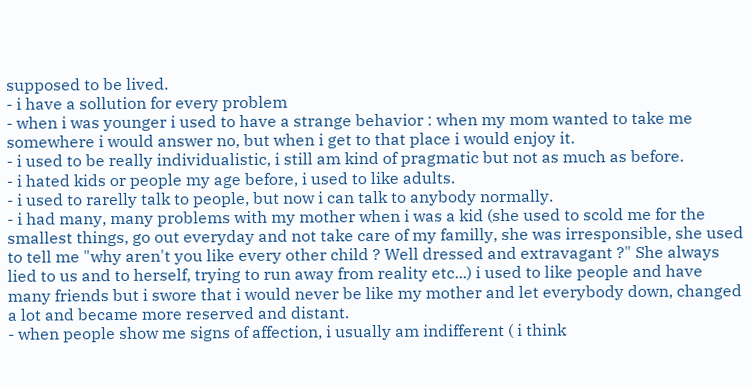supposed to be lived.
- i have a sollution for every problem
- when i was younger i used to have a strange behavior : when my mom wanted to take me somewhere i would answer no, but when i get to that place i would enjoy it.
- i used to be really individualistic, i still am kind of pragmatic but not as much as before.
- i hated kids or people my age before, i used to like adults.
- i used to rarelly talk to people, but now i can talk to anybody normally.
- i had many, many problems with my mother when i was a kid (she used to scold me for the smallest things, go out everyday and not take care of my familly, she was irresponsible, she used to tell me "why aren't you like every other child ? Well dressed and extravagant ?" She always lied to us and to herself, trying to run away from reality etc...) i used to like people and have many friends but i swore that i would never be like my mother and let everybody down, changed a lot and became more reserved and distant.
- when people show me signs of affection, i usually am indifferent ( i think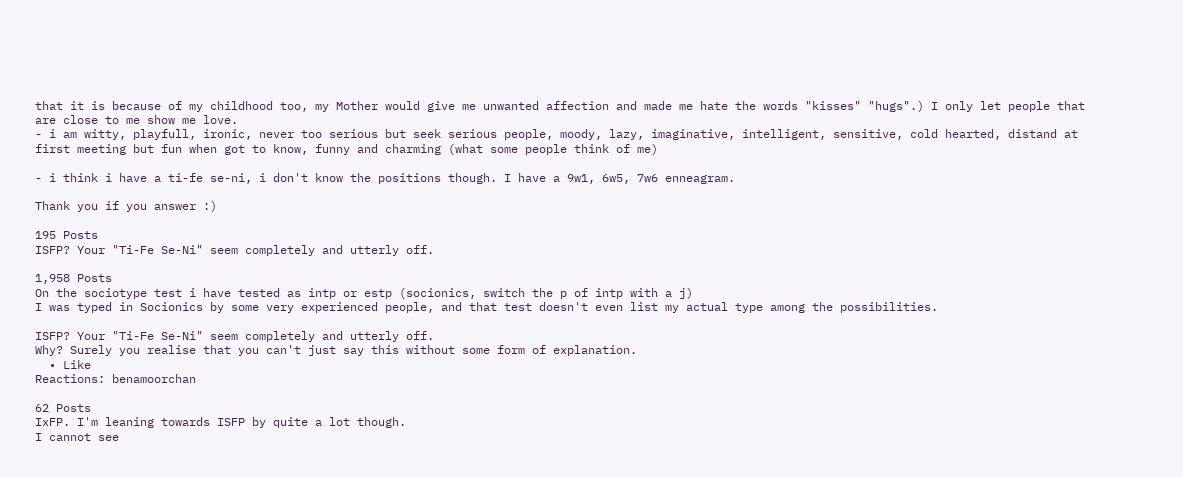that it is because of my childhood too, my Mother would give me unwanted affection and made me hate the words "kisses" "hugs".) I only let people that are close to me show me love.
- i am witty, playfull, ironic, never too serious but seek serious people, moody, lazy, imaginative, intelligent, sensitive, cold hearted, distand at first meeting but fun when got to know, funny and charming (what some people think of me)

- i think i have a ti-fe se-ni, i don't know the positions though. I have a 9w1, 6w5, 7w6 enneagram.

Thank you if you answer :)

195 Posts
ISFP? Your "Ti-Fe Se-Ni" seem completely and utterly off.

1,958 Posts
On the sociotype test i have tested as intp or estp (socionics, switch the p of intp with a j)
I was typed in Socionics by some very experienced people, and that test doesn't even list my actual type among the possibilities.

ISFP? Your "Ti-Fe Se-Ni" seem completely and utterly off.
Why? Surely you realise that you can't just say this without some form of explanation.
  • Like
Reactions: benamoorchan

62 Posts
IxFP. I'm leaning towards ISFP by quite a lot though.
I cannot see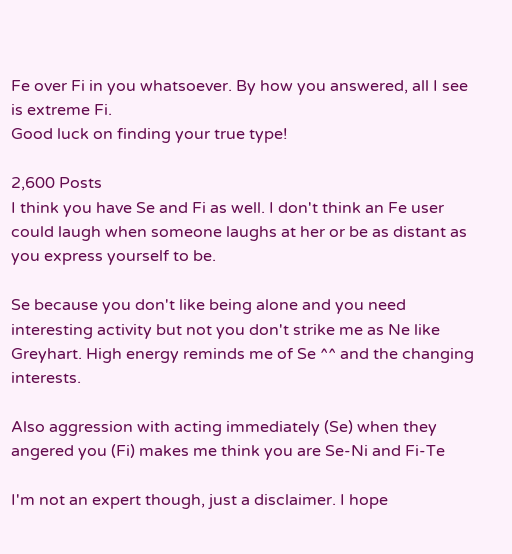Fe over Fi in you whatsoever. By how you answered, all I see is extreme Fi.
Good luck on finding your true type!

2,600 Posts
I think you have Se and Fi as well. I don't think an Fe user could laugh when someone laughs at her or be as distant as you express yourself to be.

Se because you don't like being alone and you need interesting activity but not you don't strike me as Ne like Greyhart. High energy reminds me of Se ^^ and the changing interests.

Also aggression with acting immediately (Se) when they angered you (Fi) makes me think you are Se-Ni and Fi-Te

I'm not an expert though, just a disclaimer. I hope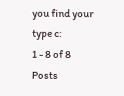you find your type c:
1 - 8 of 8 Posts